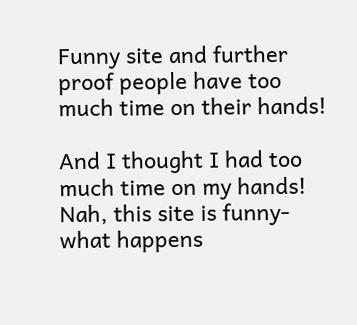Funny site and further proof people have too much time on their hands!

And I thought I had too much time on my hands!
Nah, this site is funny-what happens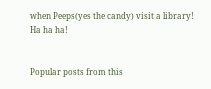when Peeps(yes the candy) visit a library!
Ha ha ha!


Popular posts from this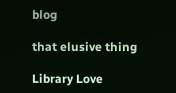blog

that elusive thing

Library Love